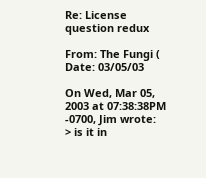Re: License question redux

From: The Fungi (
Date: 03/05/03

On Wed, Mar 05, 2003 at 07:38:38PM -0700, Jim wrote:
> is it in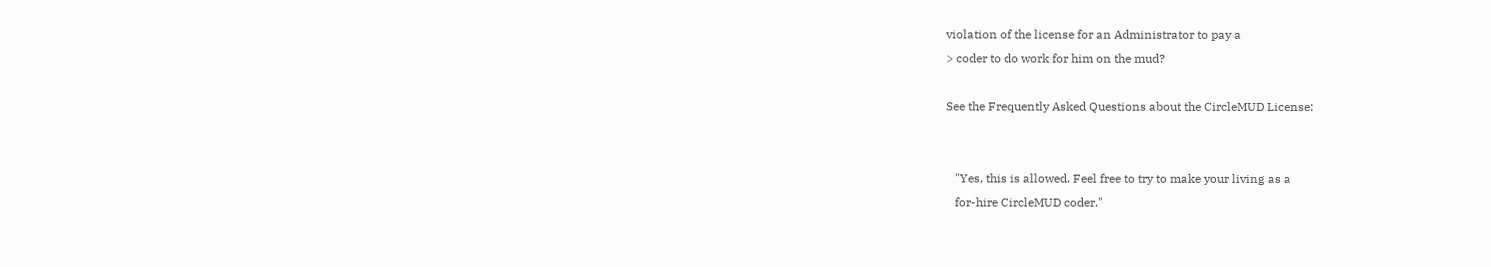violation of the license for an Administrator to pay a
> coder to do work for him on the mud?

See the Frequently Asked Questions about the CircleMUD License:


   "Yes, this is allowed. Feel free to try to make your living as a
   for-hire CircleMUD coder."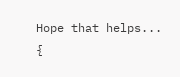Hope that helps...
{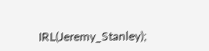IRL(Jeremy_Stanley);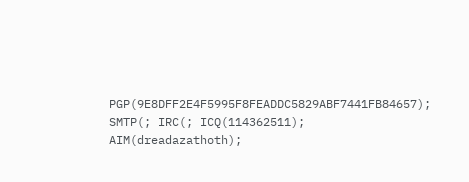PGP(9E8DFF2E4F5995F8FEADDC5829ABF7441FB84657);
SMTP(; IRC(; ICQ(114362511);
AIM(dreadazathoth);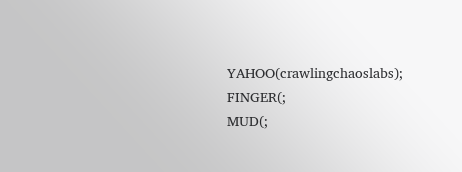YAHOO(crawlingchaoslabs); FINGER(;
MUD(;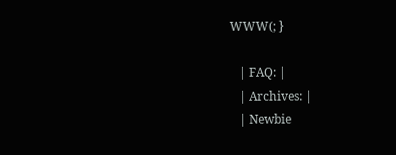WWW(; }

   | FAQ: |
   | Archives: |
   | Newbie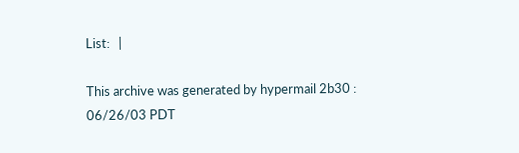List:   |

This archive was generated by hypermail 2b30 : 06/26/03 PDT